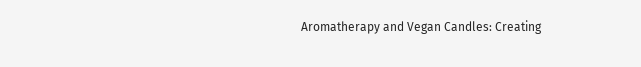Aromatherapy and Vegan Candles: Creating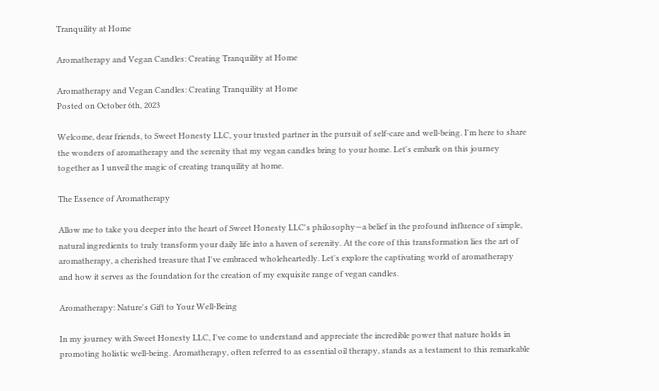Tranquility at Home

Aromatherapy and Vegan Candles: Creating Tranquility at Home

Aromatherapy and Vegan Candles: Creating Tranquility at Home
Posted on October 6th, 2023

Welcome, dear friends, to Sweet Honesty LLC, your trusted partner in the pursuit of self-care and well-being. I'm here to share the wonders of aromatherapy and the serenity that my vegan candles bring to your home. Let's embark on this journey together as I unveil the magic of creating tranquility at home.

The Essence of Aromatherapy

Allow me to take you deeper into the heart of Sweet Honesty LLC's philosophy—a belief in the profound influence of simple, natural ingredients to truly transform your daily life into a haven of serenity. At the core of this transformation lies the art of aromatherapy, a cherished treasure that I've embraced wholeheartedly. Let's explore the captivating world of aromatherapy and how it serves as the foundation for the creation of my exquisite range of vegan candles.

Aromatherapy: Nature's Gift to Your Well-Being

In my journey with Sweet Honesty LLC, I've come to understand and appreciate the incredible power that nature holds in promoting holistic well-being. Aromatherapy, often referred to as essential oil therapy, stands as a testament to this remarkable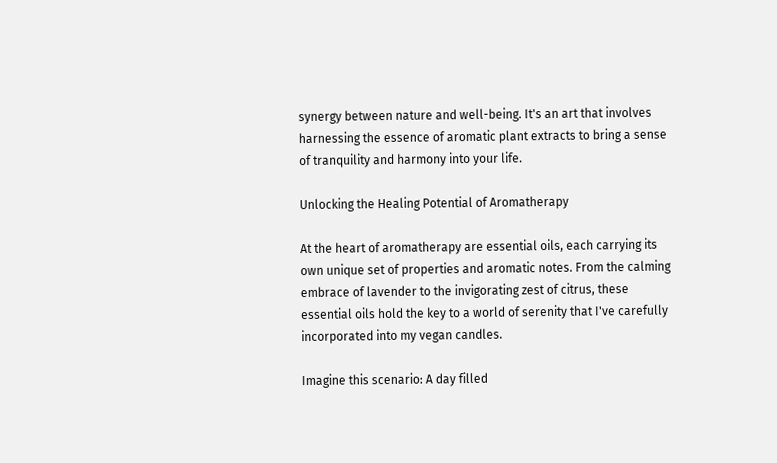synergy between nature and well-being. It's an art that involves harnessing the essence of aromatic plant extracts to bring a sense of tranquility and harmony into your life.

Unlocking the Healing Potential of Aromatherapy

At the heart of aromatherapy are essential oils, each carrying its own unique set of properties and aromatic notes. From the calming embrace of lavender to the invigorating zest of citrus, these essential oils hold the key to a world of serenity that I've carefully incorporated into my vegan candles.

Imagine this scenario: A day filled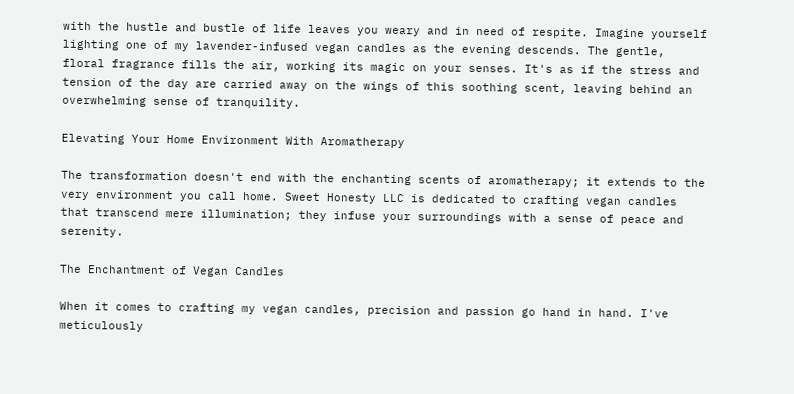with the hustle and bustle of life leaves you weary and in need of respite. Imagine yourself lighting one of my lavender-infused vegan candles as the evening descends. The gentle, floral fragrance fills the air, working its magic on your senses. It's as if the stress and tension of the day are carried away on the wings of this soothing scent, leaving behind an overwhelming sense of tranquility.

Elevating Your Home Environment With Aromatherapy

The transformation doesn't end with the enchanting scents of aromatherapy; it extends to the very environment you call home. Sweet Honesty LLC is dedicated to crafting vegan candles that transcend mere illumination; they infuse your surroundings with a sense of peace and serenity.

The Enchantment of Vegan Candles

When it comes to crafting my vegan candles, precision and passion go hand in hand. I've meticulously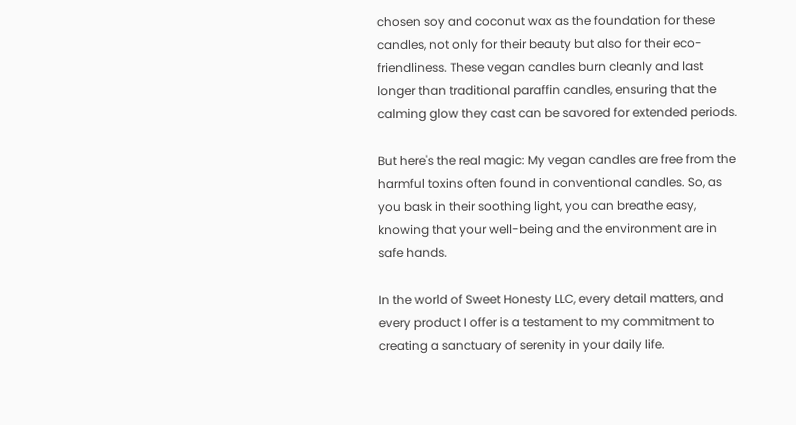chosen soy and coconut wax as the foundation for these candles, not only for their beauty but also for their eco-friendliness. These vegan candles burn cleanly and last longer than traditional paraffin candles, ensuring that the calming glow they cast can be savored for extended periods.

But here's the real magic: My vegan candles are free from the harmful toxins often found in conventional candles. So, as you bask in their soothing light, you can breathe easy, knowing that your well-being and the environment are in safe hands.

In the world of Sweet Honesty LLC, every detail matters, and every product I offer is a testament to my commitment to creating a sanctuary of serenity in your daily life.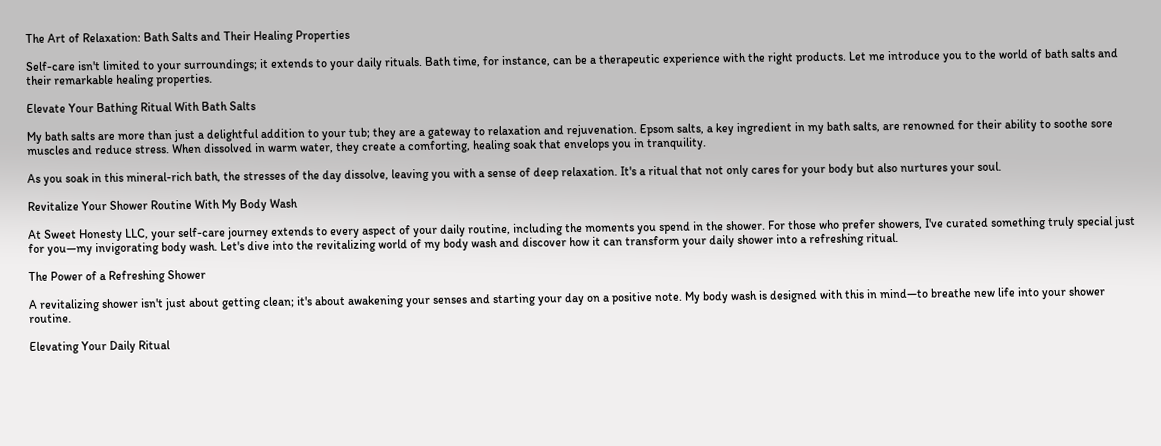The Art of Relaxation: Bath Salts and Their Healing Properties

Self-care isn't limited to your surroundings; it extends to your daily rituals. Bath time, for instance, can be a therapeutic experience with the right products. Let me introduce you to the world of bath salts and their remarkable healing properties.

Elevate Your Bathing Ritual With Bath Salts

My bath salts are more than just a delightful addition to your tub; they are a gateway to relaxation and rejuvenation. Epsom salts, a key ingredient in my bath salts, are renowned for their ability to soothe sore muscles and reduce stress. When dissolved in warm water, they create a comforting, healing soak that envelops you in tranquility.

As you soak in this mineral-rich bath, the stresses of the day dissolve, leaving you with a sense of deep relaxation. It's a ritual that not only cares for your body but also nurtures your soul.

Revitalize Your Shower Routine With My Body Wash

At Sweet Honesty LLC, your self-care journey extends to every aspect of your daily routine, including the moments you spend in the shower. For those who prefer showers, I've curated something truly special just for you—my invigorating body wash. Let's dive into the revitalizing world of my body wash and discover how it can transform your daily shower into a refreshing ritual.

The Power of a Refreshing Shower

A revitalizing shower isn't just about getting clean; it's about awakening your senses and starting your day on a positive note. My body wash is designed with this in mind—to breathe new life into your shower routine.

Elevating Your Daily Ritual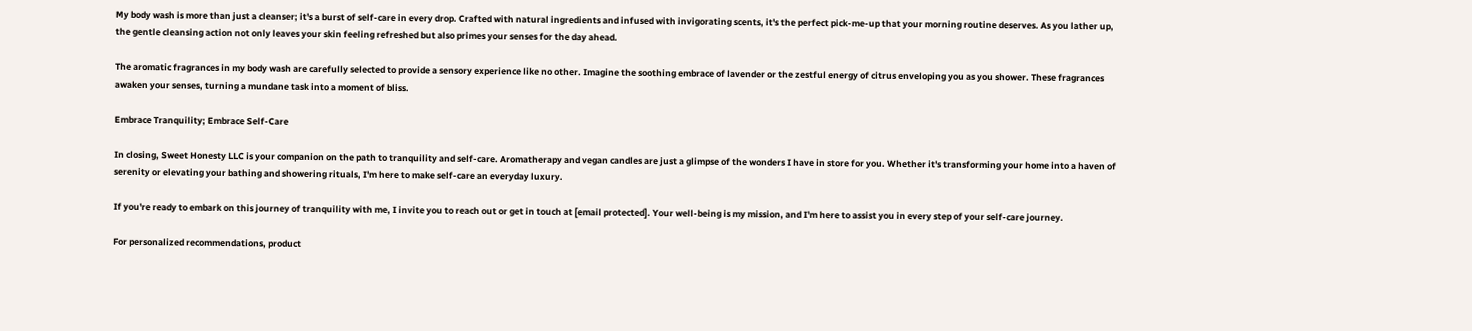My body wash is more than just a cleanser; it's a burst of self-care in every drop. Crafted with natural ingredients and infused with invigorating scents, it's the perfect pick-me-up that your morning routine deserves. As you lather up, the gentle cleansing action not only leaves your skin feeling refreshed but also primes your senses for the day ahead.

The aromatic fragrances in my body wash are carefully selected to provide a sensory experience like no other. Imagine the soothing embrace of lavender or the zestful energy of citrus enveloping you as you shower. These fragrances awaken your senses, turning a mundane task into a moment of bliss.

Embrace Tranquility; Embrace Self-Care

In closing, Sweet Honesty LLC is your companion on the path to tranquility and self-care. Aromatherapy and vegan candles are just a glimpse of the wonders I have in store for you. Whether it's transforming your home into a haven of serenity or elevating your bathing and showering rituals, I'm here to make self-care an everyday luxury.

If you're ready to embark on this journey of tranquility with me, I invite you to reach out or get in touch at [email protected]. Your well-being is my mission, and I'm here to assist you in every step of your self-care journey.

For personalized recommendations, product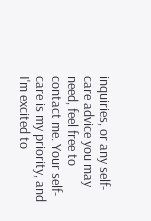inquiries, or any self-care advice you may need, feel free to contact me. Your self-care is my priority, and I'm excited to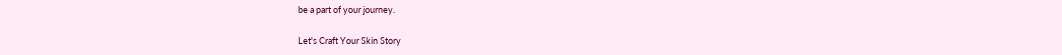be a part of your journey.

Let's Craft Your Skin Story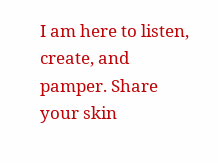I am here to listen, create, and pamper. Share your skin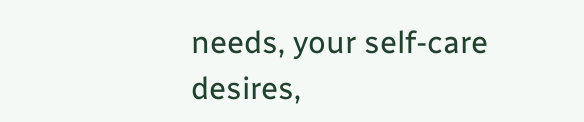needs, your self-care desires,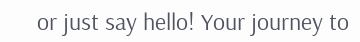or just say hello! Your journey to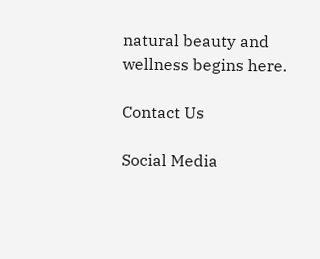natural beauty and wellness begins here.

Contact Us

Social Media